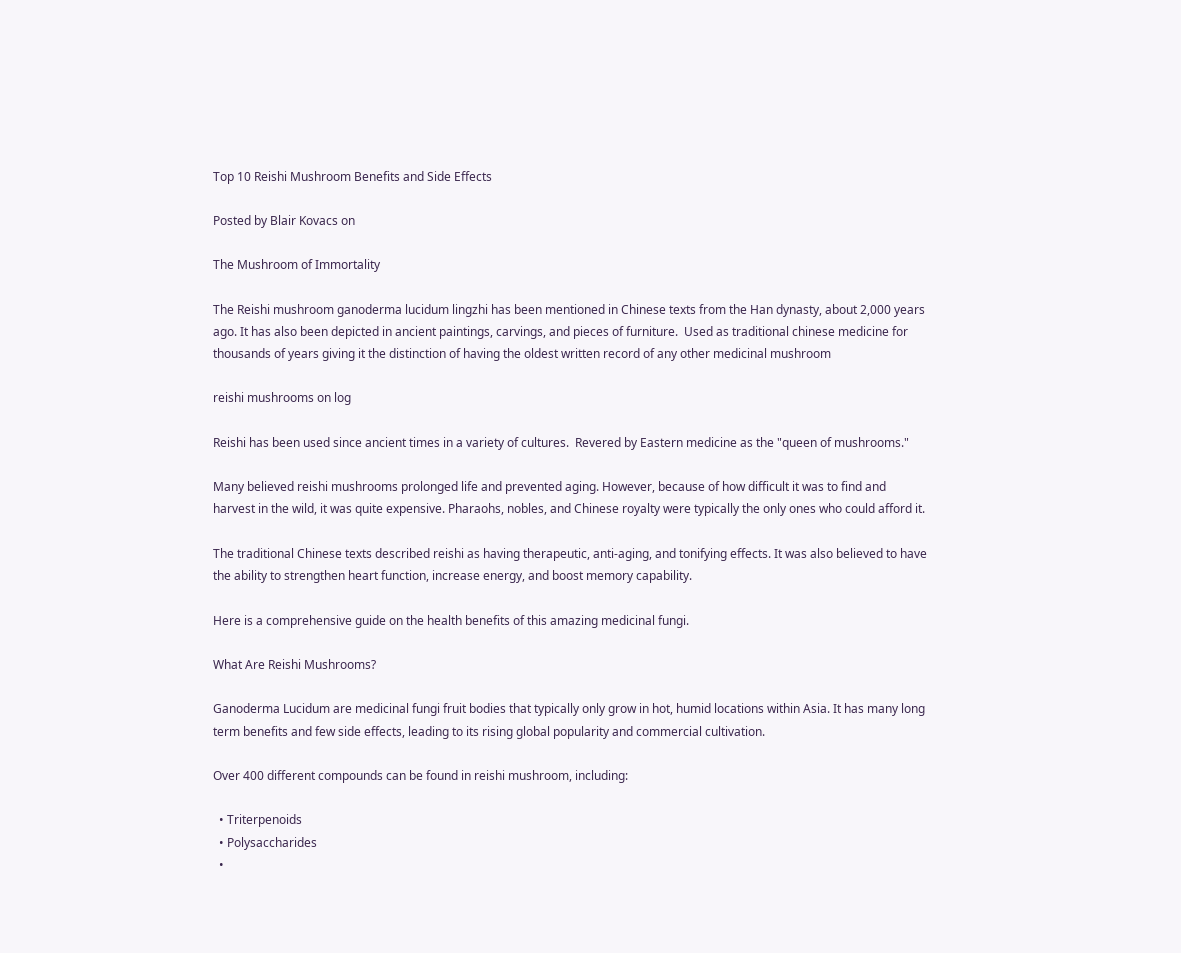Top 10 Reishi Mushroom Benefits and Side Effects

Posted by Blair Kovacs on

The Mushroom of Immortality

The Reishi mushroom ganoderma lucidum lingzhi has been mentioned in Chinese texts from the Han dynasty, about 2,000 years ago. It has also been depicted in ancient paintings, carvings, and pieces of furniture.  Used as traditional chinese medicine for thousands of years giving it the distinction of having the oldest written record of any other medicinal mushroom

reishi mushrooms on log

Reishi has been used since ancient times in a variety of cultures.  Revered by Eastern medicine as the "queen of mushrooms."

Many believed reishi mushrooms prolonged life and prevented aging. However, because of how difficult it was to find and harvest in the wild, it was quite expensive. Pharaohs, nobles, and Chinese royalty were typically the only ones who could afford it.

The traditional Chinese texts described reishi as having therapeutic, anti-aging, and tonifying effects. It was also believed to have the ability to strengthen heart function, increase energy, and boost memory capability.

Here is a comprehensive guide on the health benefits of this amazing medicinal fungi.

What Are Reishi Mushrooms?

Ganoderma Lucidum are medicinal fungi fruit bodies that typically only grow in hot, humid locations within Asia. It has many long term benefits and few side effects, leading to its rising global popularity and commercial cultivation.

Over 400 different compounds can be found in reishi mushroom, including:

  • Triterpenoids
  • Polysaccharides
  •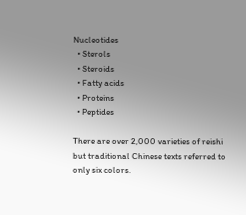Nucleotides
  • Sterols
  • Steroids
  • Fatty acids
  • Proteins
  • Peptides

There are over 2,000 varieties of reishi but traditional Chinese texts referred to only six colors.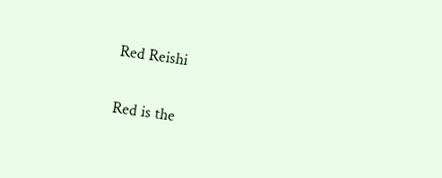Red Reishi

Red is the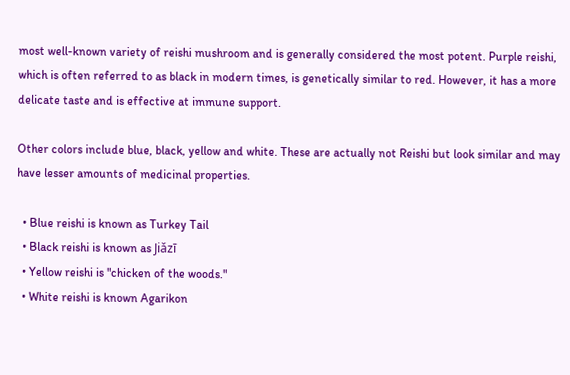most well-known variety of reishi mushroom and is generally considered the most potent. Purple reishi, which is often referred to as black in modern times, is genetically similar to red. However, it has a more delicate taste and is effective at immune support.

Other colors include blue, black, yellow and white. These are actually not Reishi but look similar and may have lesser amounts of medicinal properties.

  • Blue reishi is known as Turkey Tail
  • Black reishi is known as Jiǎzī
  • Yellow reishi is "chicken of the woods."
  • White reishi is known Agarikon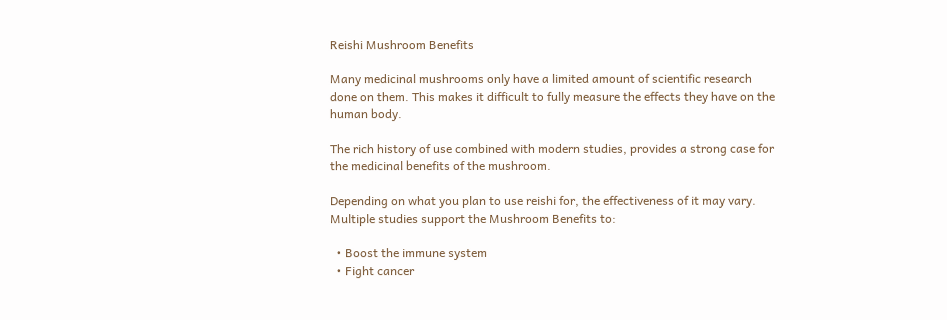Reishi Mushroom Benefits

Many medicinal mushrooms only have a limited amount of scientific research done on them. This makes it difficult to fully measure the effects they have on the human body.

The rich history of use combined with modern studies, provides a strong case for the medicinal benefits of the mushroom.

Depending on what you plan to use reishi for, the effectiveness of it may vary. Multiple studies support the Mushroom Benefits to:

  • Boost the immune system
  • Fight cancer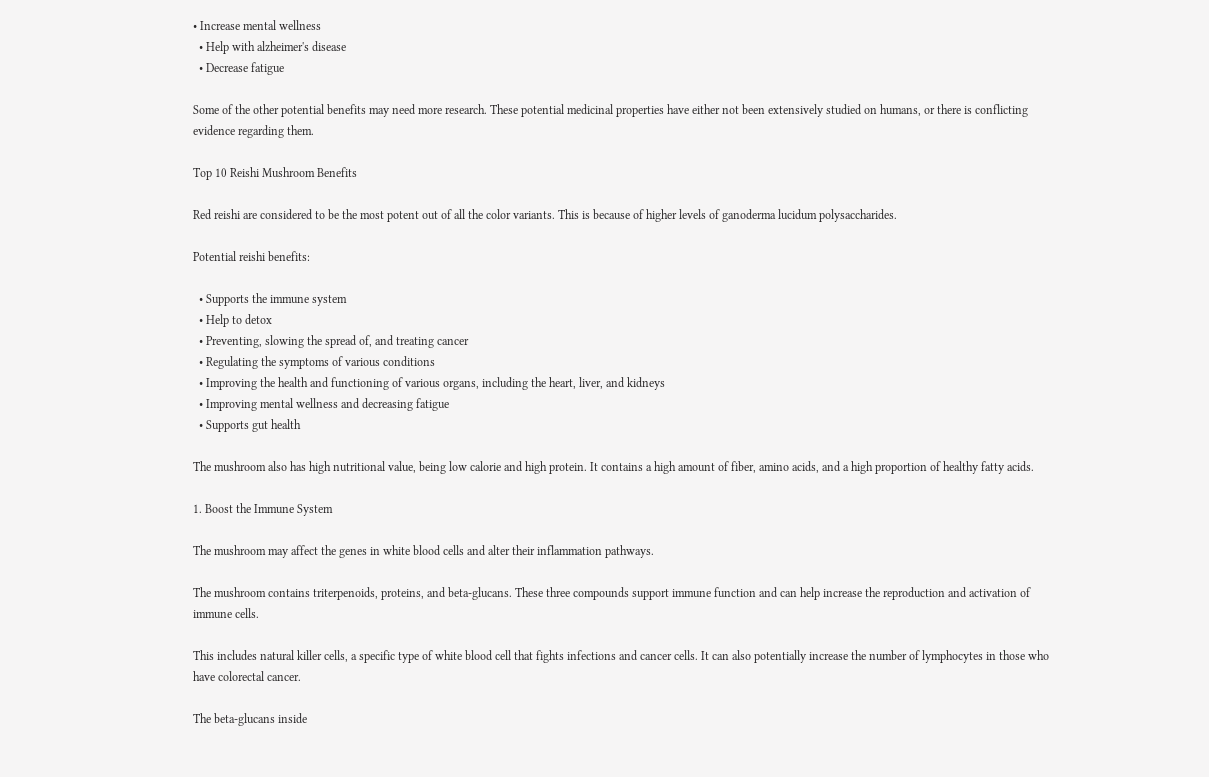• Increase mental wellness
  • Help with alzheimer's disease
  • Decrease fatigue

Some of the other potential benefits may need more research. These potential medicinal properties have either not been extensively studied on humans, or there is conflicting evidence regarding them.

Top 10 Reishi Mushroom Benefits

Red reishi are considered to be the most potent out of all the color variants. This is because of higher levels of ganoderma lucidum polysaccharides.

Potential reishi benefits:

  • Supports the immune system
  • Help to detox
  • Preventing, slowing the spread of, and treating cancer
  • Regulating the symptoms of various conditions
  • Improving the health and functioning of various organs, including the heart, liver, and kidneys
  • Improving mental wellness and decreasing fatigue
  • Supports gut health

The mushroom also has high nutritional value, being low calorie and high protein. It contains a high amount of fiber, amino acids, and a high proportion of healthy fatty acids.

1. Boost the Immune System

The mushroom may affect the genes in white blood cells and alter their inflammation pathways.

The mushroom contains triterpenoids, proteins, and beta-glucans. These three compounds support immune function and can help increase the reproduction and activation of immune cells.

This includes natural killer cells, a specific type of white blood cell that fights infections and cancer cells. It can also potentially increase the number of lymphocytes in those who have colorectal cancer.

The beta-glucans inside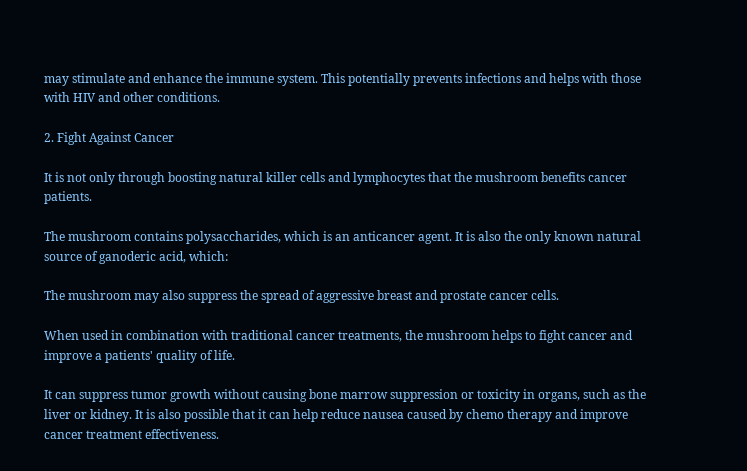may stimulate and enhance the immune system. This potentially prevents infections and helps with those with HIV and other conditions.

2. Fight Against Cancer

It is not only through boosting natural killer cells and lymphocytes that the mushroom benefits cancer patients.

The mushroom contains polysaccharides, which is an anticancer agent. It is also the only known natural source of ganoderic acid, which:

The mushroom may also suppress the spread of aggressive breast and prostate cancer cells.

When used in combination with traditional cancer treatments, the mushroom helps to fight cancer and improve a patients' quality of life.

It can suppress tumor growth without causing bone marrow suppression or toxicity in organs, such as the liver or kidney. It is also possible that it can help reduce nausea caused by chemo therapy and improve cancer treatment effectiveness.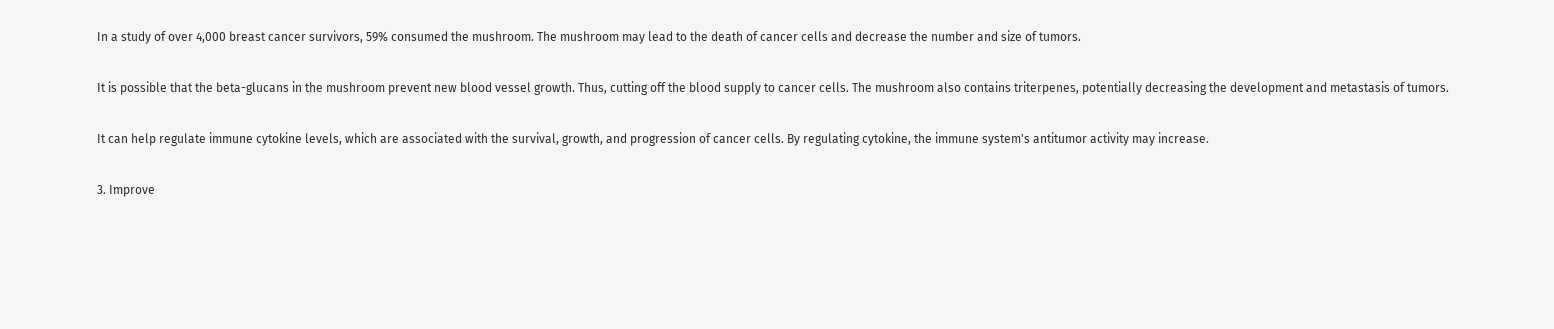In a study of over 4,000 breast cancer survivors, 59% consumed the mushroom. The mushroom may lead to the death of cancer cells and decrease the number and size of tumors.

It is possible that the beta-glucans in the mushroom prevent new blood vessel growth. Thus, cutting off the blood supply to cancer cells. The mushroom also contains triterpenes, potentially decreasing the development and metastasis of tumors.

It can help regulate immune cytokine levels, which are associated with the survival, growth, and progression of cancer cells. By regulating cytokine, the immune system's antitumor activity may increase.

3. Improve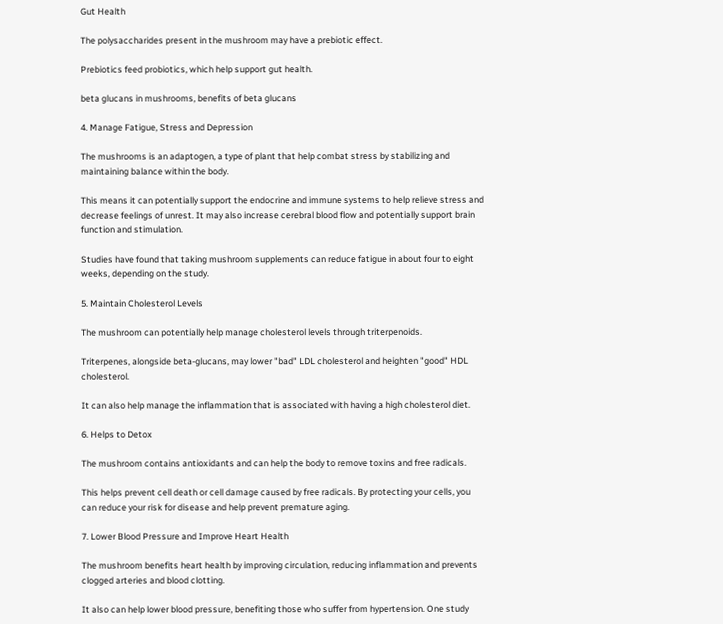Gut Health

The polysaccharides present in the mushroom may have a prebiotic effect.

Prebiotics feed probiotics, which help support gut health.

beta glucans in mushrooms, benefits of beta glucans

4. Manage Fatigue, Stress and Depression

The mushrooms is an adaptogen, a type of plant that help combat stress by stabilizing and maintaining balance within the body.

This means it can potentially support the endocrine and immune systems to help relieve stress and decrease feelings of unrest. It may also increase cerebral blood flow and potentially support brain function and stimulation.

Studies have found that taking mushroom supplements can reduce fatigue in about four to eight weeks, depending on the study.

5. Maintain Cholesterol Levels

The mushroom can potentially help manage cholesterol levels through triterpenoids.

Triterpenes, alongside beta-glucans, may lower "bad" LDL cholesterol and heighten "good" HDL cholesterol.

It can also help manage the inflammation that is associated with having a high cholesterol diet.

6. Helps to Detox

The mushroom contains antioxidants and can help the body to remove toxins and free radicals.

This helps prevent cell death or cell damage caused by free radicals. By protecting your cells, you can reduce your risk for disease and help prevent premature aging.

7. Lower Blood Pressure and Improve Heart Health

The mushroom benefits heart health by improving circulation, reducing inflammation and prevents clogged arteries and blood clotting.

It also can help lower blood pressure, benefiting those who suffer from hypertension. One study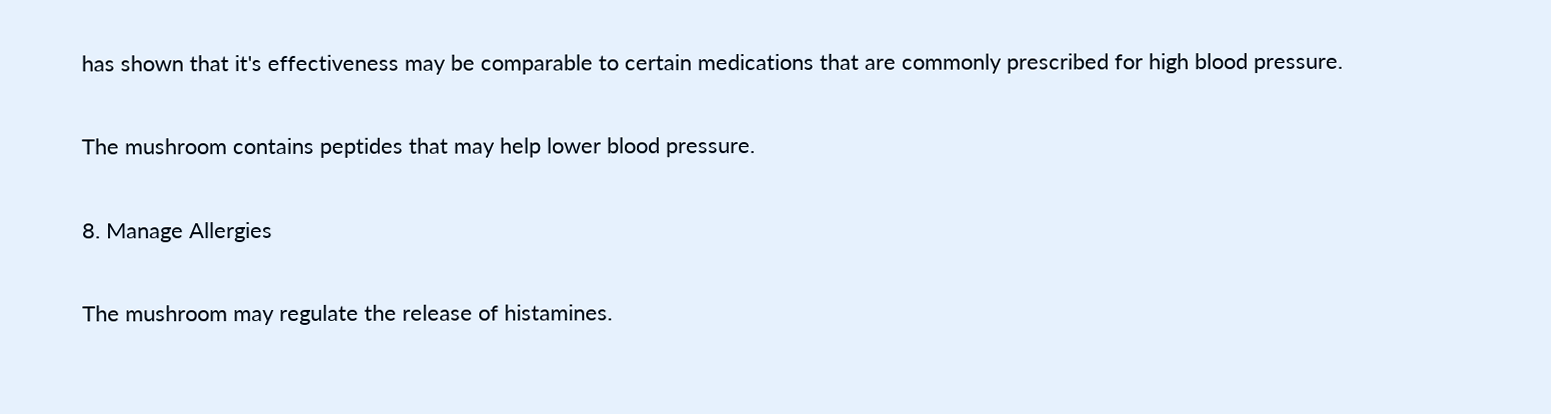has shown that it's effectiveness may be comparable to certain medications that are commonly prescribed for high blood pressure.

The mushroom contains peptides that may help lower blood pressure.

8. Manage Allergies

The mushroom may regulate the release of histamines.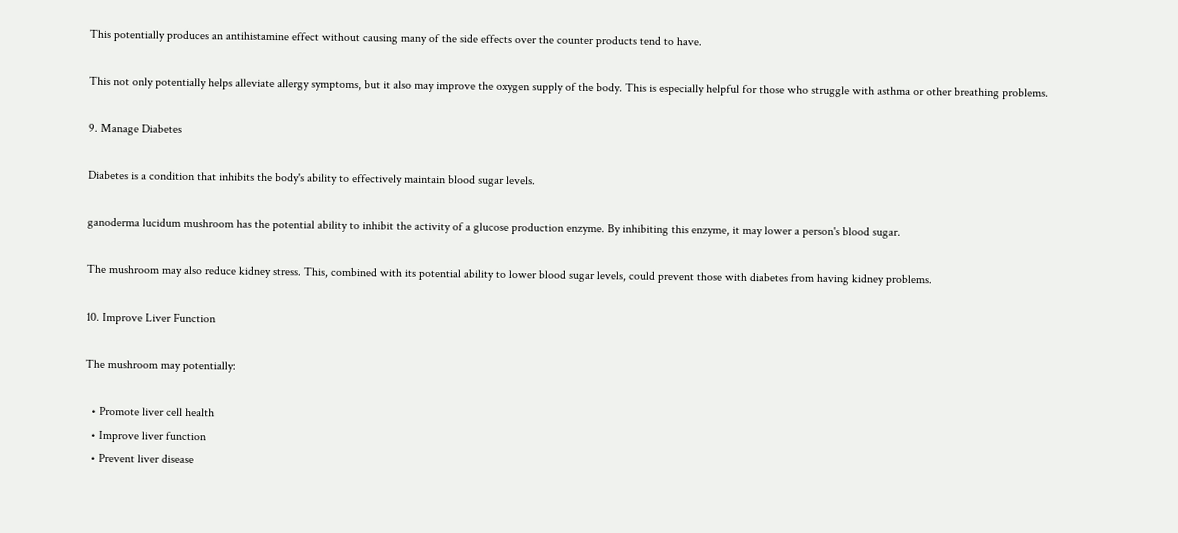This potentially produces an antihistamine effect without causing many of the side effects over the counter products tend to have.

This not only potentially helps alleviate allergy symptoms, but it also may improve the oxygen supply of the body. This is especially helpful for those who struggle with asthma or other breathing problems.

9. Manage Diabetes

Diabetes is a condition that inhibits the body's ability to effectively maintain blood sugar levels.

ganoderma lucidum mushroom has the potential ability to inhibit the activity of a glucose production enzyme. By inhibiting this enzyme, it may lower a person's blood sugar.

The mushroom may also reduce kidney stress. This, combined with its potential ability to lower blood sugar levels, could prevent those with diabetes from having kidney problems.

10. Improve Liver Function

The mushroom may potentially:

  • Promote liver cell health
  • Improve liver function
  • Prevent liver disease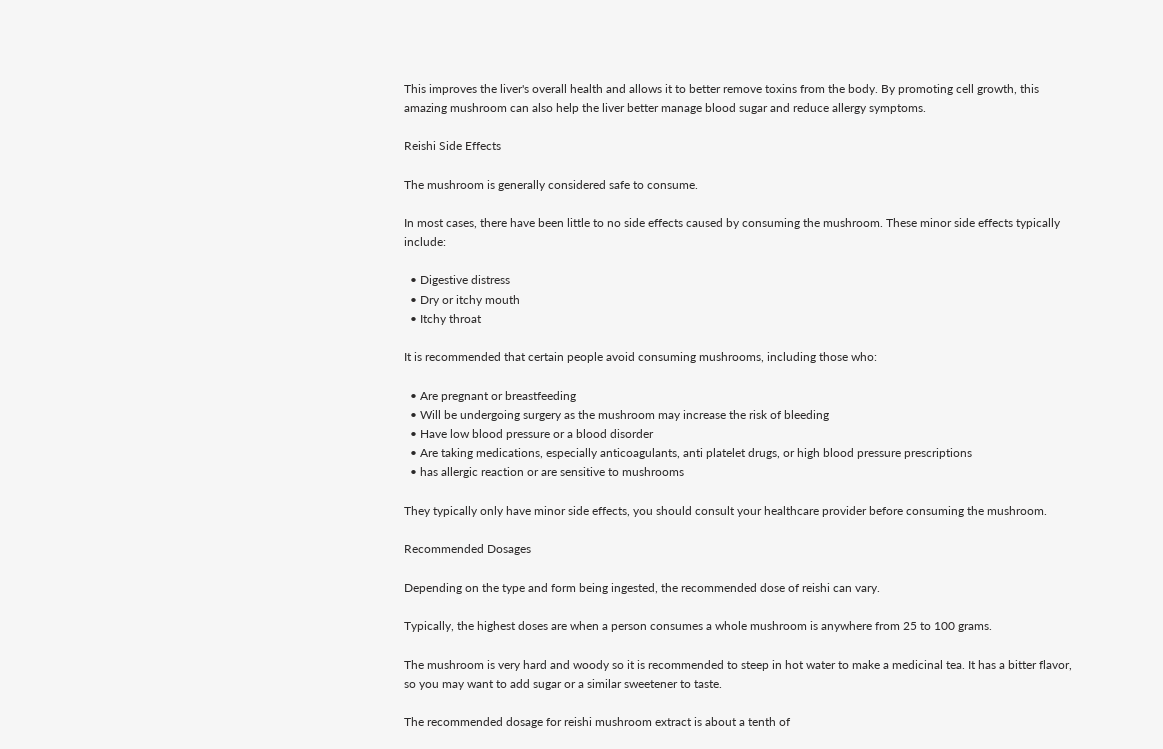This improves the liver's overall health and allows it to better remove toxins from the body. By promoting cell growth, this amazing mushroom can also help the liver better manage blood sugar and reduce allergy symptoms.

Reishi Side Effects

The mushroom is generally considered safe to consume.

In most cases, there have been little to no side effects caused by consuming the mushroom. These minor side effects typically include:

  • Digestive distress
  • Dry or itchy mouth
  • Itchy throat

It is recommended that certain people avoid consuming mushrooms, including those who:

  • Are pregnant or breastfeeding
  • Will be undergoing surgery as the mushroom may increase the risk of bleeding
  • Have low blood pressure or a blood disorder
  • Are taking medications, especially anticoagulants, anti platelet drugs, or high blood pressure prescriptions
  • has allergic reaction or are sensitive to mushrooms

They typically only have minor side effects, you should consult your healthcare provider before consuming the mushroom.

Recommended Dosages

Depending on the type and form being ingested, the recommended dose of reishi can vary.

Typically, the highest doses are when a person consumes a whole mushroom is anywhere from 25 to 100 grams.

The mushroom is very hard and woody so it is recommended to steep in hot water to make a medicinal tea. It has a bitter flavor, so you may want to add sugar or a similar sweetener to taste.

The recommended dosage for reishi mushroom extract is about a tenth of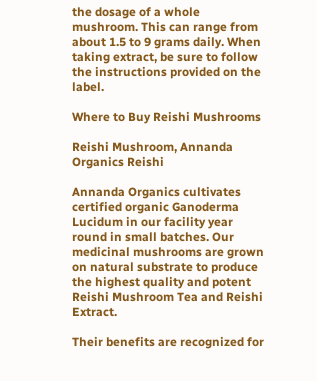the dosage of a whole mushroom. This can range from about 1.5 to 9 grams daily. When taking extract, be sure to follow the instructions provided on the label.

Where to Buy Reishi Mushrooms

Reishi Mushroom, Annanda Organics Reishi

Annanda Organics cultivates certified organic Ganoderma Lucidum in our facility year round in small batches. Our medicinal mushrooms are grown on natural substrate to produce the highest quality and potent Reishi Mushroom Tea and Reishi Extract.

Their benefits are recognized for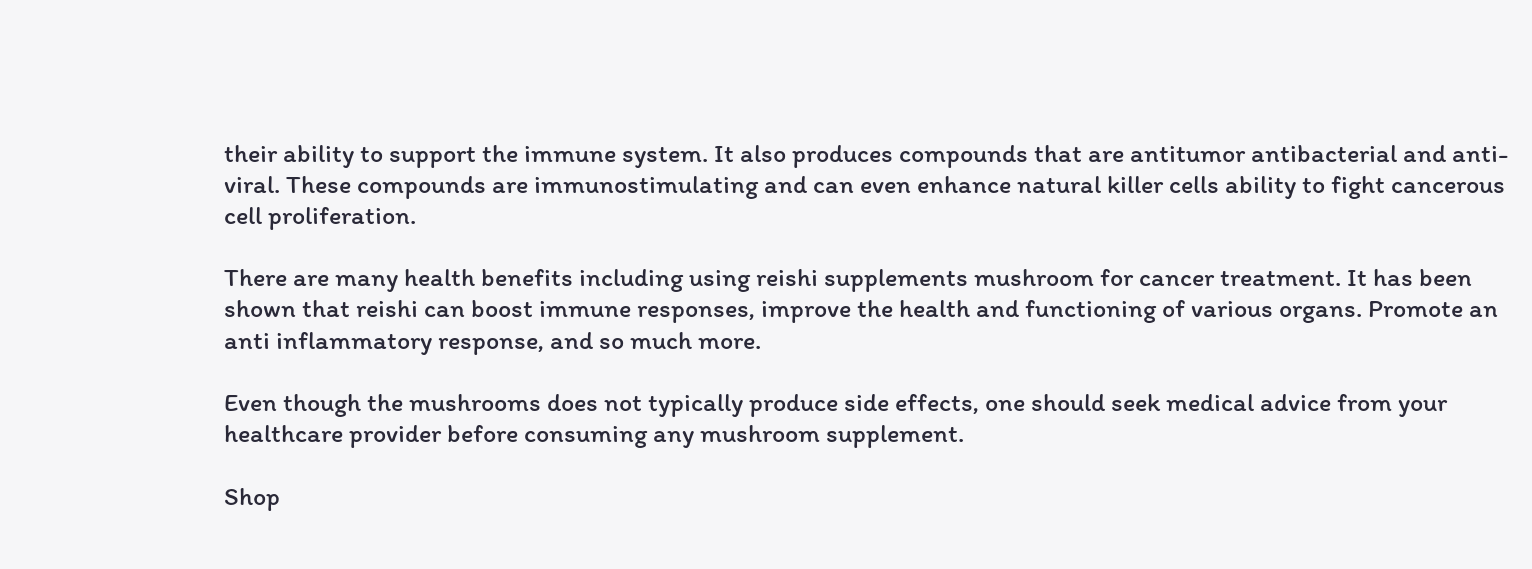their ability to support the immune system. It also produces compounds that are antitumor antibacterial and anti-viral. These compounds are immunostimulating and can even enhance natural killer cells ability to fight cancerous cell proliferation.

There are many health benefits including using reishi supplements mushroom for cancer treatment. It has been shown that reishi can boost immune responses, improve the health and functioning of various organs. Promote an anti inflammatory response, and so much more.

Even though the mushrooms does not typically produce side effects, one should seek medical advice from your healthcare provider before consuming any mushroom supplement.

Shop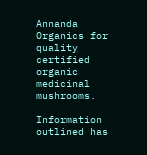Annanda Organics for quality certified organic medicinal mushrooms.

Information outlined has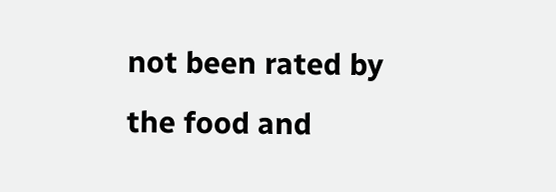not been rated by the food and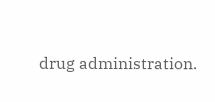drug administration.